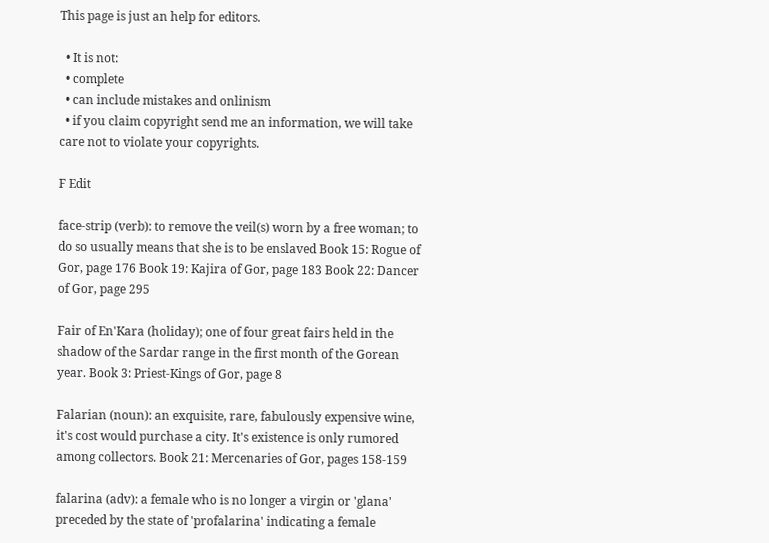This page is just an help for editors.

  • It is not:
  • complete
  • can include mistakes and onlinism
  • if you claim copyright send me an information, we will take care not to violate your copyrights.

F Edit

face-strip (verb): to remove the veil(s) worn by a free woman; to do so usually means that she is to be enslaved Book 15: Rogue of Gor, page 176 Book 19: Kajira of Gor, page 183 Book 22: Dancer of Gor, page 295

Fair of En'Kara (holiday); one of four great fairs held in the shadow of the Sardar range in the first month of the Gorean year. Book 3: Priest-Kings of Gor, page 8

Falarian (noun): an exquisite, rare, fabulously expensive wine, it's cost would purchase a city. It's existence is only rumored among collectors. Book 21: Mercenaries of Gor, pages 158-159

falarina (adv): a female who is no longer a virgin or 'glana' preceded by the state of 'profalarina' indicating a female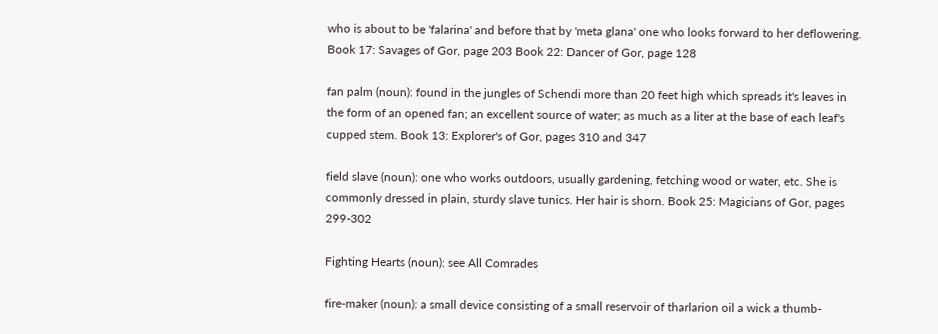who is about to be 'falarina' and before that by 'meta glana' one who looks forward to her deflowering. Book 17: Savages of Gor, page 203 Book 22: Dancer of Gor, page 128

fan palm (noun): found in the jungles of Schendi more than 20 feet high which spreads it's leaves in the form of an opened fan; an excellent source of water; as much as a liter at the base of each leaf's cupped stem. Book 13: Explorer's of Gor, pages 310 and 347

field slave (noun): one who works outdoors, usually gardening, fetching wood or water, etc. She is commonly dressed in plain, sturdy slave tunics. Her hair is shorn. Book 25: Magicians of Gor, pages 299-302

Fighting Hearts (noun): see All Comrades

fire-maker (noun): a small device consisting of a small reservoir of tharlarion oil a wick a thumb-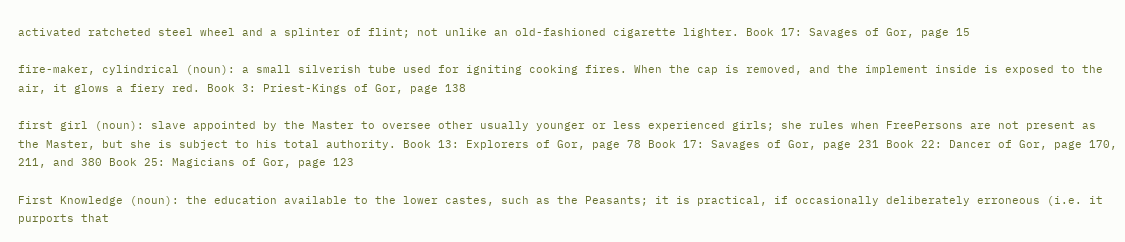activated ratcheted steel wheel and a splinter of flint; not unlike an old-fashioned cigarette lighter. Book 17: Savages of Gor, page 15

fire-maker, cylindrical (noun): a small silverish tube used for igniting cooking fires. When the cap is removed, and the implement inside is exposed to the air, it glows a fiery red. Book 3: Priest-Kings of Gor, page 138

first girl (noun): slave appointed by the Master to oversee other usually younger or less experienced girls; she rules when FreePersons are not present as the Master, but she is subject to his total authority. Book 13: Explorers of Gor, page 78 Book 17: Savages of Gor, page 231 Book 22: Dancer of Gor, page 170, 211, and 380 Book 25: Magicians of Gor, page 123

First Knowledge (noun): the education available to the lower castes, such as the Peasants; it is practical, if occasionally deliberately erroneous (i.e. it purports that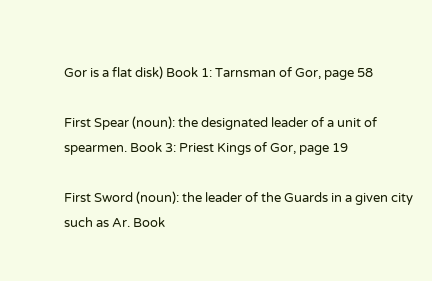Gor is a flat disk) Book 1: Tarnsman of Gor, page 58

First Spear (noun): the designated leader of a unit of spearmen. Book 3: Priest Kings of Gor, page 19

First Sword (noun): the leader of the Guards in a given city such as Ar. Book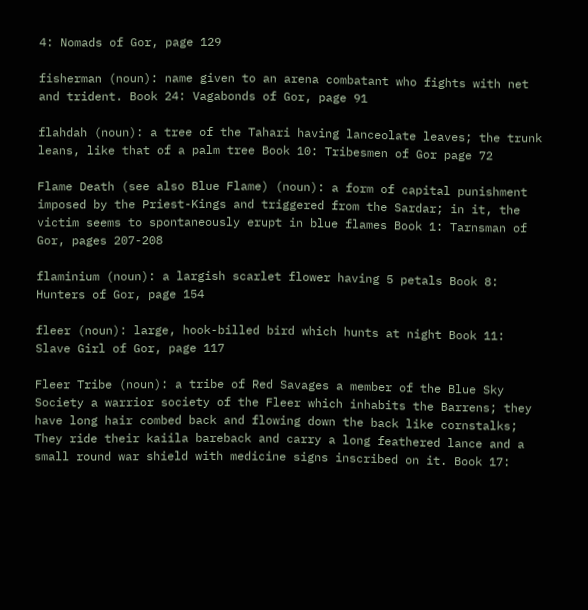4: Nomads of Gor, page 129

fisherman (noun): name given to an arena combatant who fights with net and trident. Book 24: Vagabonds of Gor, page 91

flahdah (noun): a tree of the Tahari having lanceolate leaves; the trunk leans, like that of a palm tree Book 10: Tribesmen of Gor page 72

Flame Death (see also Blue Flame) (noun): a form of capital punishment imposed by the Priest-Kings and triggered from the Sardar; in it, the victim seems to spontaneously erupt in blue flames Book 1: Tarnsman of Gor, pages 207-208

flaminium (noun): a largish scarlet flower having 5 petals Book 8: Hunters of Gor, page 154

fleer (noun): large, hook-billed bird which hunts at night Book 11: Slave Girl of Gor, page 117

Fleer Tribe (noun): a tribe of Red Savages a member of the Blue Sky Society a warrior society of the Fleer which inhabits the Barrens; they have long hair combed back and flowing down the back like cornstalks; They ride their kaiila bareback and carry a long feathered lance and a small round war shield with medicine signs inscribed on it. Book 17: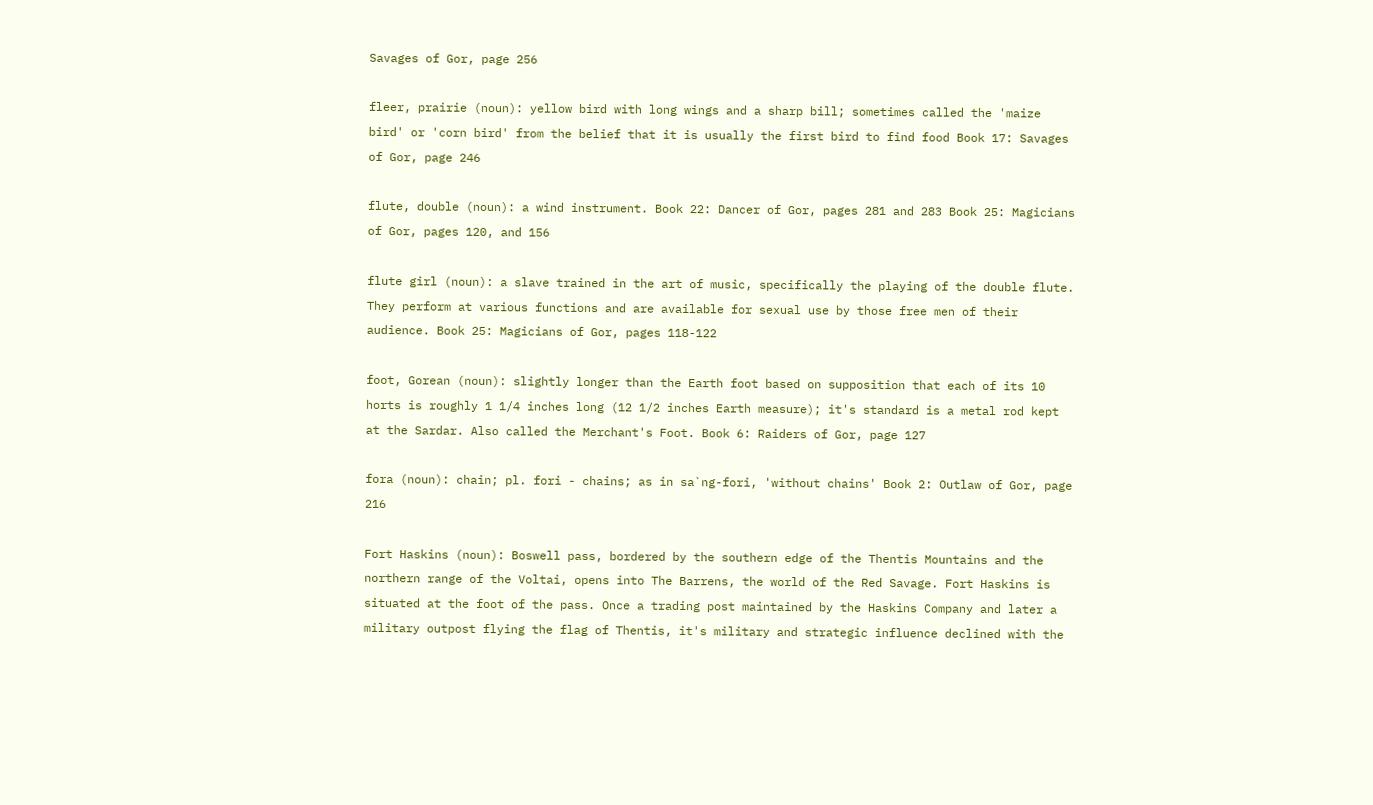Savages of Gor, page 256

fleer, prairie (noun): yellow bird with long wings and a sharp bill; sometimes called the 'maize bird' or 'corn bird' from the belief that it is usually the first bird to find food Book 17: Savages of Gor, page 246

flute, double (noun): a wind instrument. Book 22: Dancer of Gor, pages 281 and 283 Book 25: Magicians of Gor, pages 120, and 156

flute girl (noun): a slave trained in the art of music, specifically the playing of the double flute. They perform at various functions and are available for sexual use by those free men of their audience. Book 25: Magicians of Gor, pages 118-122

foot, Gorean (noun): slightly longer than the Earth foot based on supposition that each of its 10 horts is roughly 1 1/4 inches long (12 1/2 inches Earth measure); it's standard is a metal rod kept at the Sardar. Also called the Merchant's Foot. Book 6: Raiders of Gor, page 127

fora (noun): chain; pl. fori - chains; as in sa`ng-fori, 'without chains' Book 2: Outlaw of Gor, page 216

Fort Haskins (noun): Boswell pass, bordered by the southern edge of the Thentis Mountains and the northern range of the Voltai, opens into The Barrens, the world of the Red Savage. Fort Haskins is situated at the foot of the pass. Once a trading post maintained by the Haskins Company and later a military outpost flying the flag of Thentis, it's military and strategic influence declined with the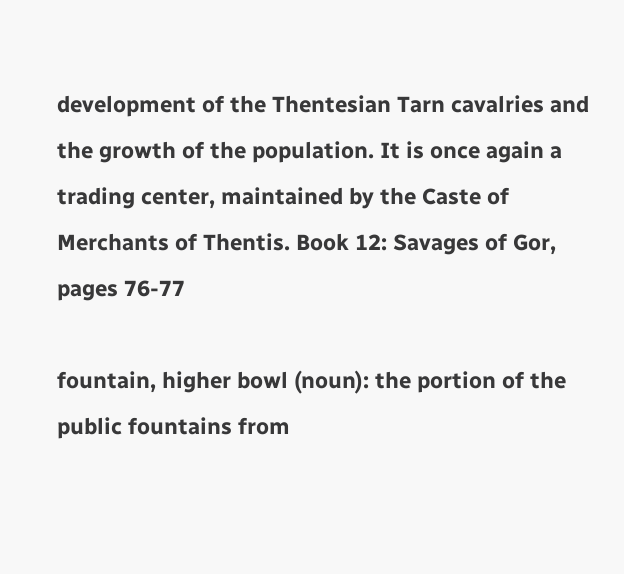development of the Thentesian Tarn cavalries and the growth of the population. It is once again a trading center, maintained by the Caste of Merchants of Thentis. Book 12: Savages of Gor, pages 76-77

fountain, higher bowl (noun): the portion of the public fountains from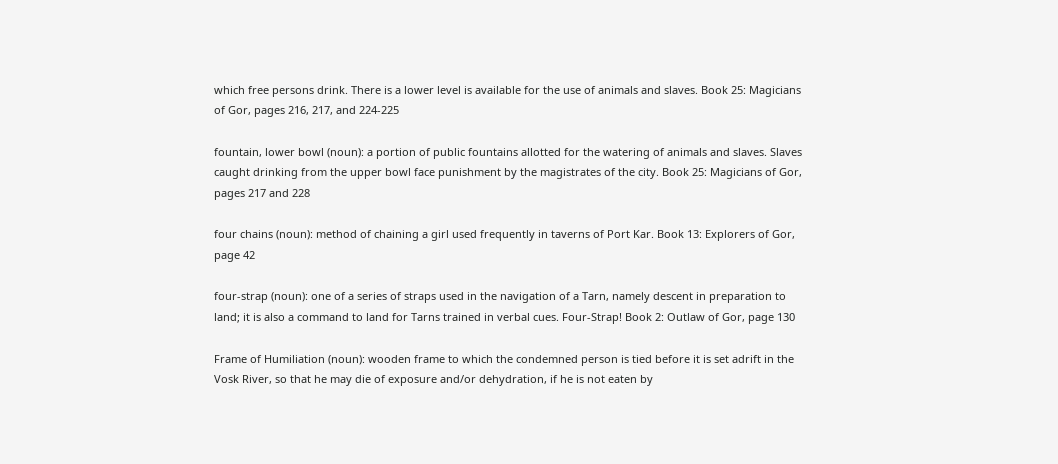which free persons drink. There is a lower level is available for the use of animals and slaves. Book 25: Magicians of Gor, pages 216, 217, and 224-225

fountain, lower bowl (noun): a portion of public fountains allotted for the watering of animals and slaves. Slaves caught drinking from the upper bowl face punishment by the magistrates of the city. Book 25: Magicians of Gor, pages 217 and 228

four chains (noun): method of chaining a girl used frequently in taverns of Port Kar. Book 13: Explorers of Gor, page 42

four-strap (noun): one of a series of straps used in the navigation of a Tarn, namely descent in preparation to land; it is also a command to land for Tarns trained in verbal cues. Four-Strap! Book 2: Outlaw of Gor, page 130

Frame of Humiliation (noun): wooden frame to which the condemned person is tied before it is set adrift in the Vosk River, so that he may die of exposure and/or dehydration, if he is not eaten by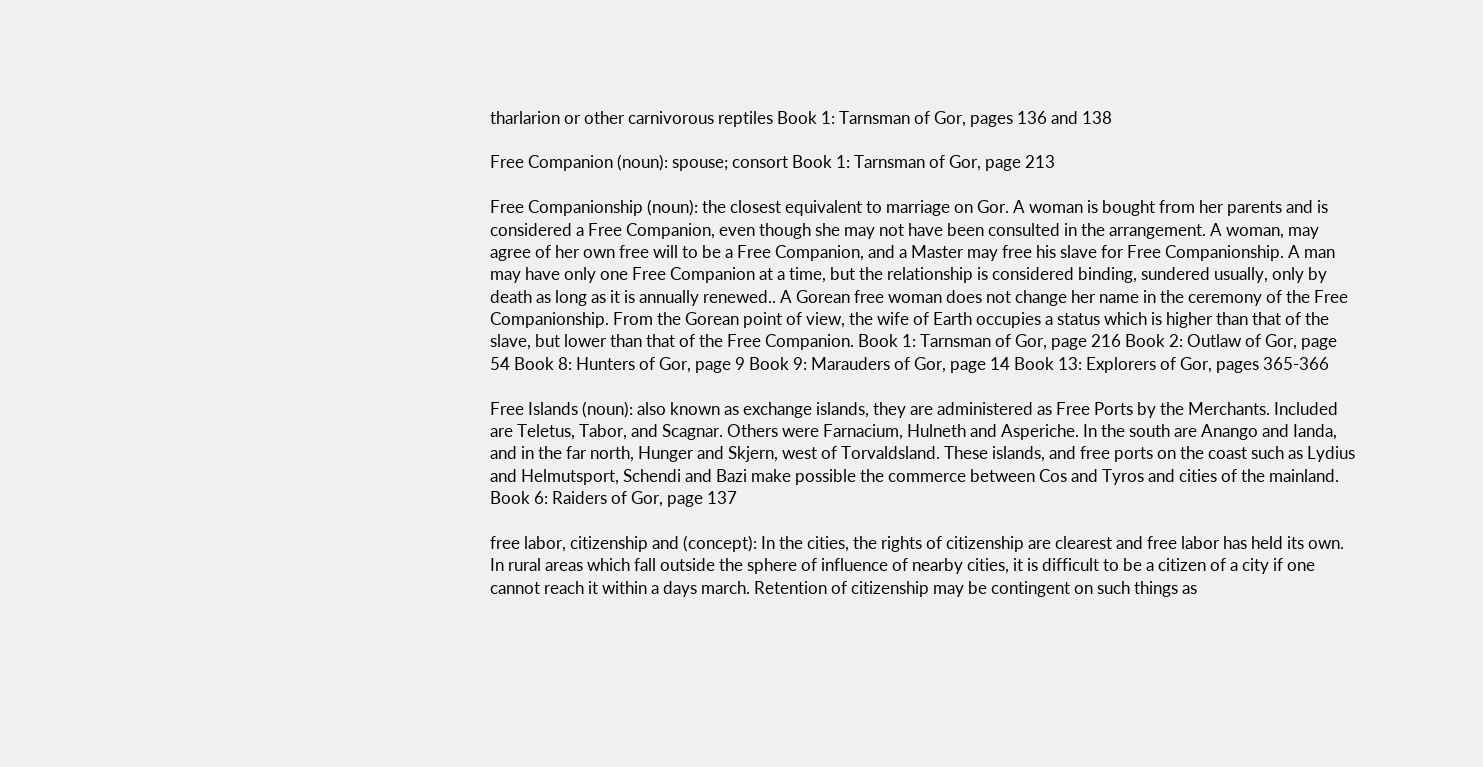tharlarion or other carnivorous reptiles Book 1: Tarnsman of Gor, pages 136 and 138

Free Companion (noun): spouse; consort Book 1: Tarnsman of Gor, page 213

Free Companionship (noun): the closest equivalent to marriage on Gor. A woman is bought from her parents and is considered a Free Companion, even though she may not have been consulted in the arrangement. A woman, may agree of her own free will to be a Free Companion, and a Master may free his slave for Free Companionship. A man may have only one Free Companion at a time, but the relationship is considered binding, sundered usually, only by death as long as it is annually renewed.. A Gorean free woman does not change her name in the ceremony of the Free Companionship. From the Gorean point of view, the wife of Earth occupies a status which is higher than that of the slave, but lower than that of the Free Companion. Book 1: Tarnsman of Gor, page 216 Book 2: Outlaw of Gor, page 54 Book 8: Hunters of Gor, page 9 Book 9: Marauders of Gor, page 14 Book 13: Explorers of Gor, pages 365-366

Free Islands (noun): also known as exchange islands, they are administered as Free Ports by the Merchants. Included are Teletus, Tabor, and Scagnar. Others were Farnacium, Hulneth and Asperiche. In the south are Anango and Ianda, and in the far north, Hunger and Skjern, west of Torvaldsland. These islands, and free ports on the coast such as Lydius and Helmutsport, Schendi and Bazi make possible the commerce between Cos and Tyros and cities of the mainland. Book 6: Raiders of Gor, page 137

free labor, citizenship and (concept): In the cities, the rights of citizenship are clearest and free labor has held its own. In rural areas which fall outside the sphere of influence of nearby cities, it is difficult to be a citizen of a city if one cannot reach it within a days march. Retention of citizenship may be contingent on such things as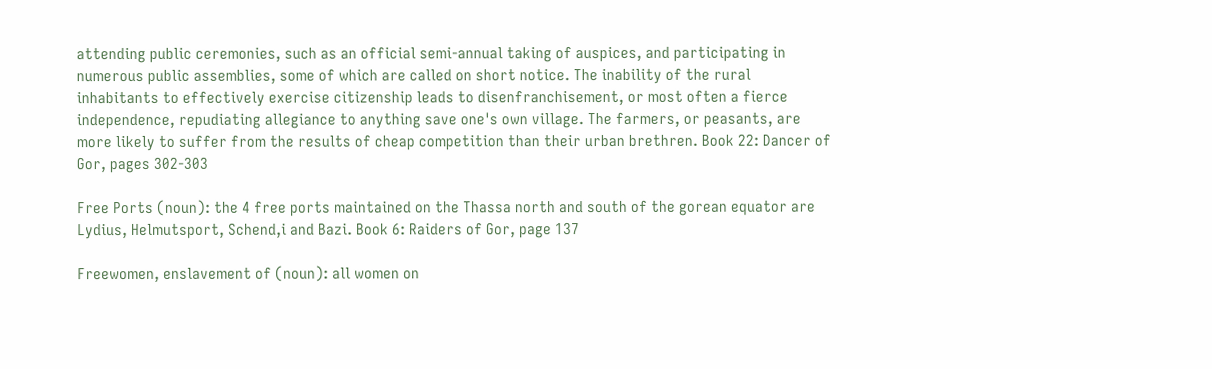attending public ceremonies, such as an official semi-annual taking of auspices, and participating in numerous public assemblies, some of which are called on short notice. The inability of the rural inhabitants to effectively exercise citizenship leads to disenfranchisement, or most often a fierce independence, repudiating allegiance to anything save one's own village. The farmers, or peasants, are more likely to suffer from the results of cheap competition than their urban brethren. Book 22: Dancer of Gor, pages 302-303

Free Ports (noun): the 4 free ports maintained on the Thassa north and south of the gorean equator are Lydius, Helmutsport, Schend,i and Bazi. Book 6: Raiders of Gor, page 137

Freewomen, enslavement of (noun): all women on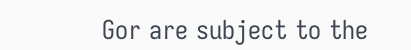Gor are subject to the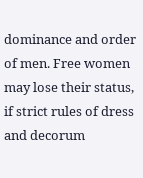dominance and order of men. Free women may lose their status, if strict rules of dress and decorum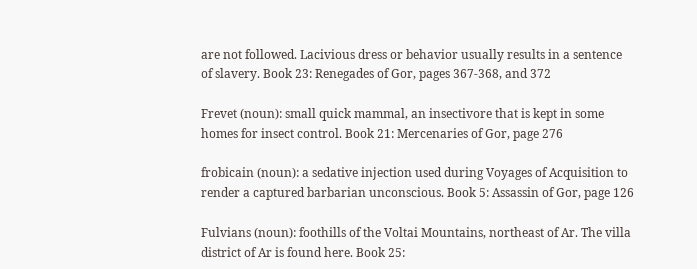are not followed. Lacivious dress or behavior usually results in a sentence of slavery. Book 23: Renegades of Gor, pages 367-368, and 372

Frevet (noun): small quick mammal, an insectivore that is kept in some homes for insect control. Book 21: Mercenaries of Gor, page 276

frobicain (noun): a sedative injection used during Voyages of Acquisition to render a captured barbarian unconscious. Book 5: Assassin of Gor, page 126

Fulvians (noun): foothills of the Voltai Mountains, northeast of Ar. The villa district of Ar is found here. Book 25: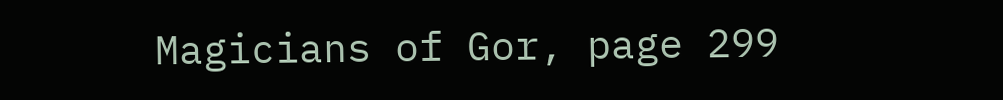Magicians of Gor, page 299